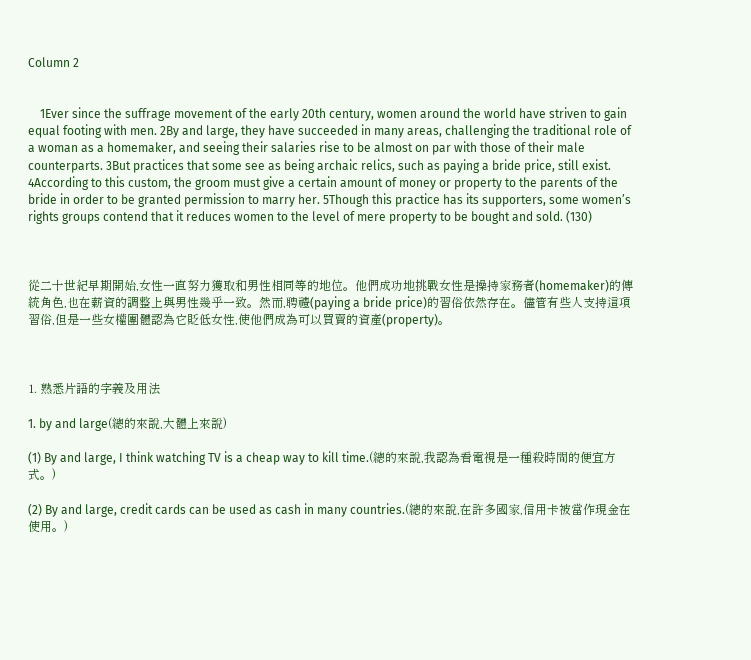Column 2


    1Ever since the suffrage movement of the early 20th century, women around the world have striven to gain equal footing with men. 2By and large, they have succeeded in many areas, challenging the traditional role of a woman as a homemaker, and seeing their salaries rise to be almost on par with those of their male counterparts. 3But practices that some see as being archaic relics, such as paying a bride price, still exist. 4According to this custom, the groom must give a certain amount of money or property to the parents of the bride in order to be granted permission to marry her. 5Though this practice has its supporters, some women’s rights groups contend that it reduces women to the level of mere property to be bought and sold. (130)



從二十世紀早期開始,女性一直努力獲取和男性相同等的地位。他們成功地挑戰女性是操持家務者(homemaker)的傳統角色,也在薪資的調整上與男性幾乎一致。然而,聘禮(paying a bride price)的習俗依然存在。儘管有些人支持這項習俗,但是一些女權團體認為它貶低女性,使他們成為可以買賣的資產(property)。



1. 熟悉片語的字義及用法

1. by and large(總的來說,大體上來說)

(1) By and large, I think watching TV is a cheap way to kill time.(總的來說,我認為看電視是一種殺時間的便宜方式。)

(2) By and large, credit cards can be used as cash in many countries.(總的來說,在許多國家,信用卡被當作現金在使用。)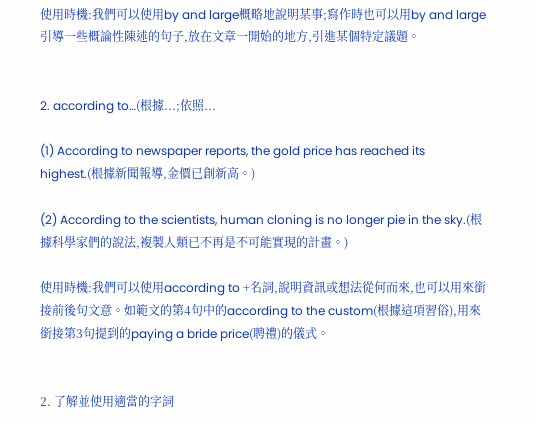使用時機:我們可以使用by and large概略地說明某事;寫作時也可以用by and large引導一些概論性陳述的句子,放在文章一開始的地方,引進某個特定議題。


2. according to…(根據...;依照...

(1) According to newspaper reports, the gold price has reached its highest.(根據新聞報導,金價已創新高。)

(2) According to the scientists, human cloning is no longer pie in the sky.(根據科學家們的說法,複製人類已不再是不可能實現的計畫。)

使用時機:我們可以使用according to +名詞,說明資訊或想法從何而來,也可以用來銜接前後句文意。如範文的第4句中的according to the custom(根據這項習俗),用來銜接第3句提到的paying a bride price(聘禮)的儀式。


2. 了解並使用適當的字詞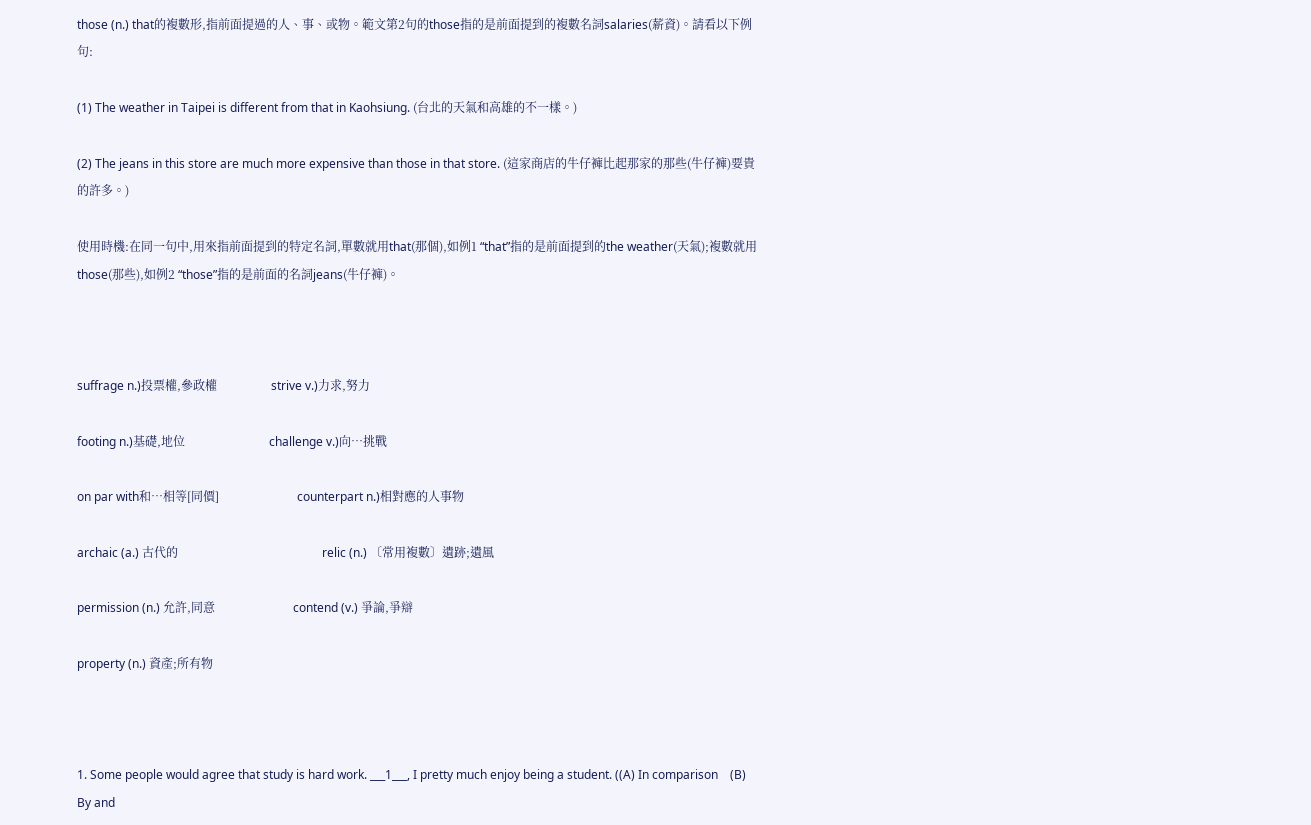those (n.) that的複數形,指前面提過的人、事、或物。範文第2句的those指的是前面提到的複數名詞salaries(薪資)。請看以下例句:

(1) The weather in Taipei is different from that in Kaohsiung. (台北的天氣和高雄的不一樣。)

(2) The jeans in this store are much more expensive than those in that store. (這家商店的牛仔褲比起那家的那些(牛仔褲)要貴的許多。)

使用時機:在同一句中,用來指前面提到的特定名詞,單數就用that(那個),如例1 “that”指的是前面提到的the weather(天氣);複數就用those(那些),如例2 “those”指的是前面的名詞jeans(牛仔褲)。



suffrage n.)投票權,參政權                  strive v.)力求,努力

footing n.)基礎,地位                            challenge v.)向…挑戰

on par with和…相等[同價]                          counterpart n.)相對應的人事物

archaic (a.) 古代的                                                relic (n.) 〔常用複數〕遺跡;遺風

permission (n.) 允許,同意                          contend (v.) 爭論,爭辯

property (n.) 資產;所有物



1. Some people would agree that study is hard work. ___1___, I pretty much enjoy being a student. ((A) In comparison    (B) By and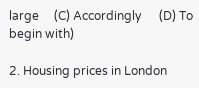large     (C) Accordingly      (D) To begin with)

2. Housing prices in London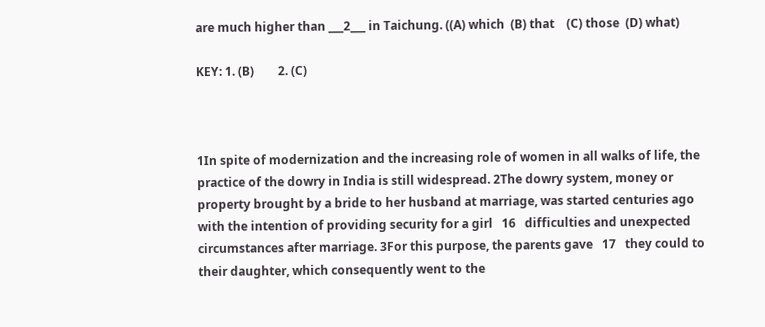are much higher than ___2___ in Taichung. ((A) which  (B) that    (C) those  (D) what)

KEY: 1. (B)        2. (C)



1In spite of modernization and the increasing role of women in all walks of life, the practice of the dowry in India is still widespread. 2The dowry system, money or property brought by a bride to her husband at marriage, was started centuries ago with the intention of providing security for a girl   16   difficulties and unexpected circumstances after marriage. 3For this purpose, the parents gave   17   they could to their daughter, which consequently went to the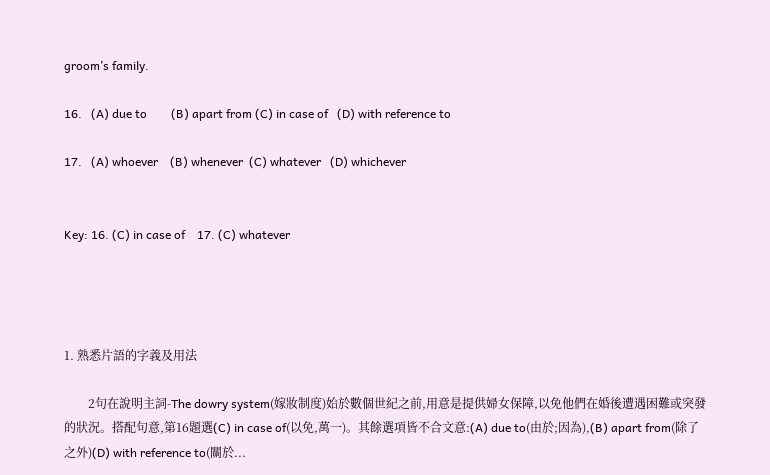groom’s family.

16.   (A) due to        (B) apart from (C) in case of   (D) with reference to

17.   (A) whoever    (B) whenever  (C) whatever   (D) whichever


Key: 16. (C) in case of    17. (C) whatever




1. 熟悉片語的字義及用法

        2句在說明主詞-The dowry system(嫁妝制度)始於數個世紀之前,用意是提供婦女保障,以免他們在婚後遭遇困難或突發的狀況。搭配句意,第16題選(C) in case of(以免,萬一)。其餘選項皆不合文意:(A) due to(由於;因為),(B) apart from(除了之外)(D) with reference to(關於...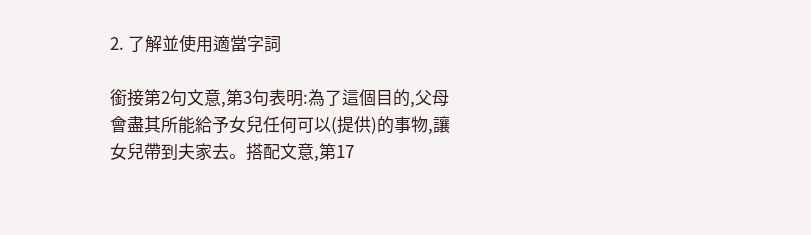2. 了解並使用適當字詞

銜接第2句文意,第3句表明:為了這個目的,父母會盡其所能給予女兒任何可以(提供)的事物,讓女兒帶到夫家去。搭配文意,第17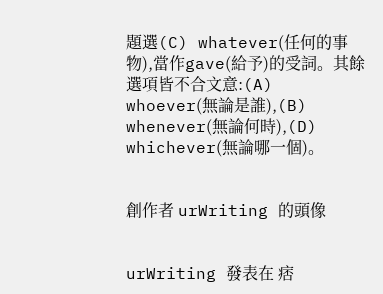題選(C) whatever(任何的事物),當作gave(給予)的受詞。其餘選項皆不合文意:(A) whoever(無論是誰),(B) whenever(無論何時),(D) whichever(無論哪一個)。


創作者 urWriting 的頭像


urWriting 發表在 痞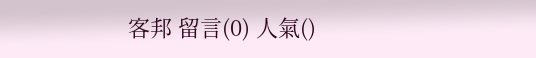客邦 留言(0) 人氣()